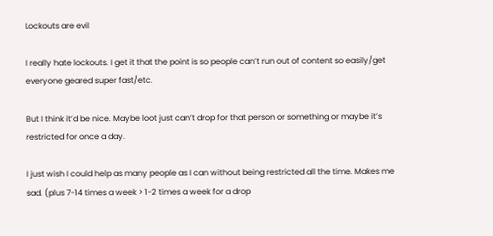Lockouts are evil

I really hate lockouts. I get it that the point is so people can’t run out of content so easily/get everyone geared super fast/etc.

But I think it’d be nice. Maybe loot just can’t drop for that person or something or maybe it’s restricted for once a day.

I just wish I could help as many people as I can without being restricted all the time. Makes me sad. (plus 7-14 times a week > 1-2 times a week for a drop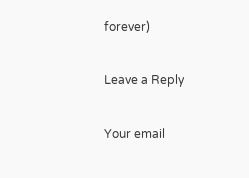forever)

Leave a Reply

Your email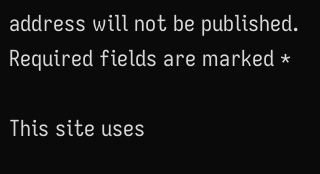address will not be published. Required fields are marked *

This site uses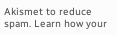Akismet to reduce spam. Learn how your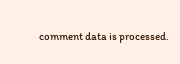comment data is processed.